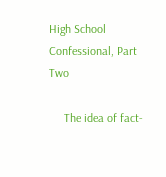High School Confessional, Part Two

     The idea of fact-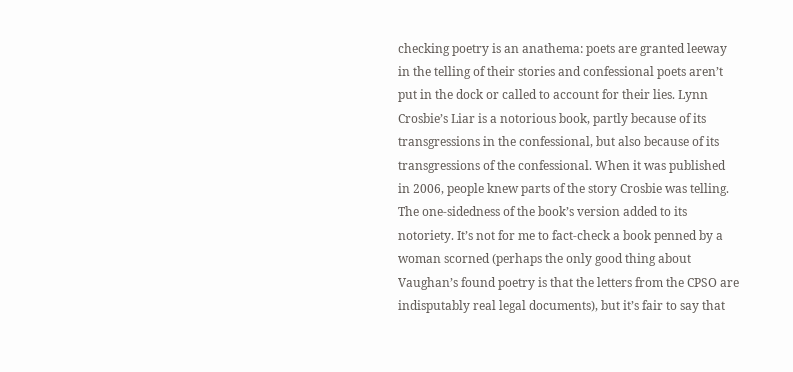checking poetry is an anathema: poets are granted leeway in the telling of their stories and confessional poets aren’t put in the dock or called to account for their lies. Lynn Crosbie’s Liar is a notorious book, partly because of its transgressions in the confessional, but also because of its transgressions of the confessional. When it was published in 2006, people knew parts of the story Crosbie was telling. The one-sidedness of the book’s version added to its notoriety. It’s not for me to fact-check a book penned by a woman scorned (perhaps the only good thing about Vaughan’s found poetry is that the letters from the CPSO are indisputably real legal documents), but it’s fair to say that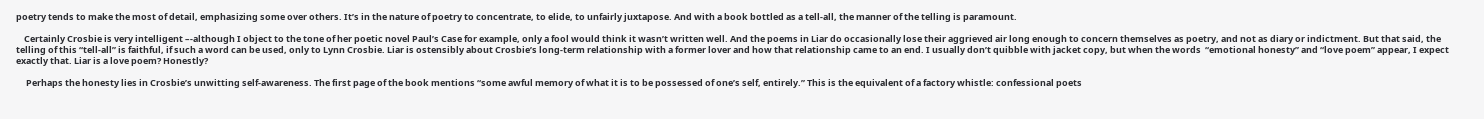poetry tends to make the most of detail, emphasizing some over others. It’s in the nature of poetry to concentrate, to elide, to unfairly juxtapose. And with a book bottled as a tell-all, the manner of the telling is paramount.

    Certainly Crosbie is very intelligent –-although I object to the tone of her poetic novel Paul’s Case for example, only a fool would think it wasn’t written well. And the poems in Liar do occasionally lose their aggrieved air long enough to concern themselves as poetry, and not as diary or indictment. But that said, the telling of this “tell-all” is faithful, if such a word can be used, only to Lynn Crosbie. Liar is ostensibly about Crosbie’s long-term relationship with a former lover and how that relationship came to an end. I usually don’t quibble with jacket copy, but when the words  “emotional honesty” and “love poem” appear, I expect exactly that. Liar is a love poem? Honestly?

     Perhaps the honesty lies in Crosbie’s unwitting self-awareness. The first page of the book mentions “some awful memory of what it is to be possessed of one’s self, entirely.” This is the equivalent of a factory whistle: confessional poets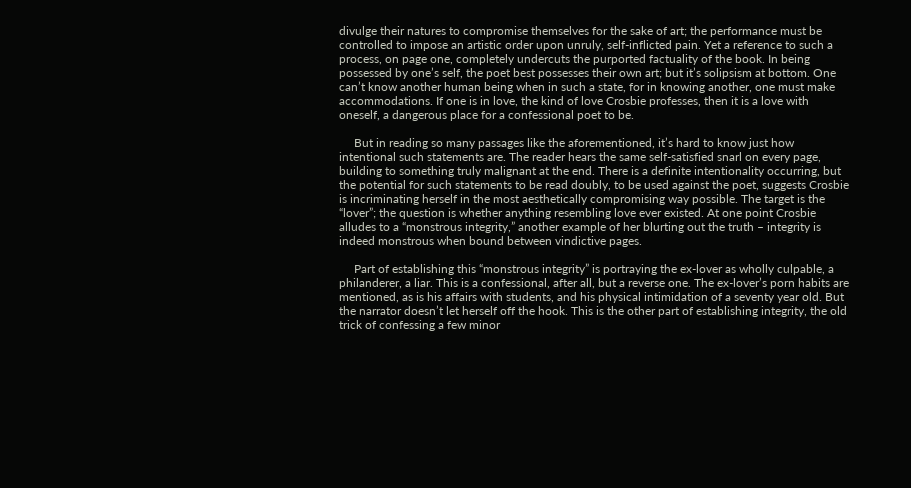divulge their natures to compromise themselves for the sake of art; the performance must be controlled to impose an artistic order upon unruly, self-inflicted pain. Yet a reference to such a process, on page one, completely undercuts the purported factuality of the book. In being possessed by one’s self, the poet best possesses their own art; but it’s solipsism at bottom. One can’t know another human being when in such a state, for in knowing another, one must make accommodations. If one is in love, the kind of love Crosbie professes, then it is a love with oneself, a dangerous place for a confessional poet to be.

     But in reading so many passages like the aforementioned, it’s hard to know just how intentional such statements are. The reader hears the same self-satisfied snarl on every page, building to something truly malignant at the end. There is a definite intentionality occurring, but the potential for such statements to be read doubly, to be used against the poet, suggests Crosbie is incriminating herself in the most aesthetically compromising way possible. The target is the “lover”; the question is whether anything resembling love ever existed. At one point Crosbie alludes to a “monstrous integrity,” another example of her blurting out the truth – integrity is indeed monstrous when bound between vindictive pages.

     Part of establishing this “monstrous integrity” is portraying the ex-lover as wholly culpable, a philanderer, a liar. This is a confessional, after all, but a reverse one. The ex-lover’s porn habits are mentioned, as is his affairs with students, and his physical intimidation of a seventy year old. But the narrator doesn’t let herself off the hook. This is the other part of establishing integrity, the old trick of confessing a few minor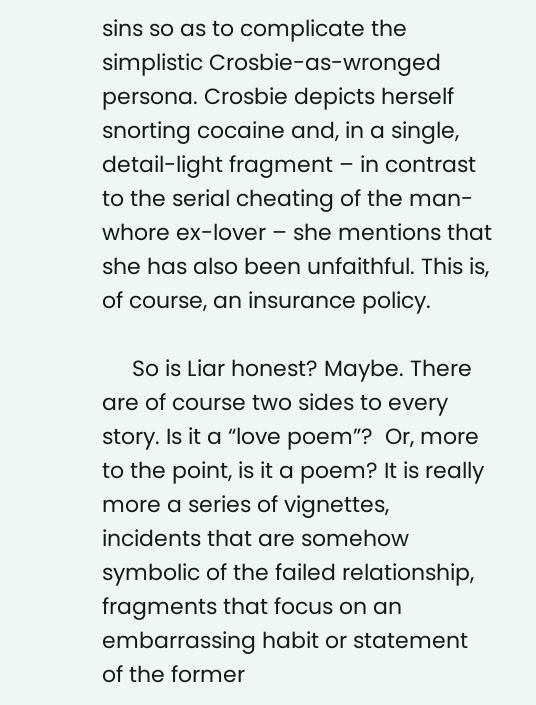sins so as to complicate the simplistic Crosbie-as-wronged persona. Crosbie depicts herself snorting cocaine and, in a single, detail-light fragment – in contrast to the serial cheating of the man-whore ex-lover – she mentions that she has also been unfaithful. This is, of course, an insurance policy.

     So is Liar honest? Maybe. There are of course two sides to every story. Is it a “love poem”?  Or, more to the point, is it a poem? It is really more a series of vignettes, incidents that are somehow symbolic of the failed relationship, fragments that focus on an embarrassing habit or statement of the former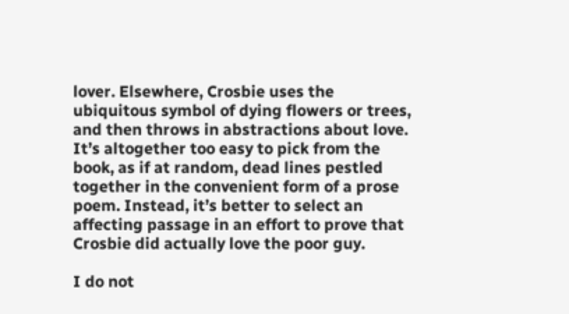lover. Elsewhere, Crosbie uses the ubiquitous symbol of dying flowers or trees, and then throws in abstractions about love. It’s altogether too easy to pick from the book, as if at random, dead lines pestled together in the convenient form of a prose poem. Instead, it’s better to select an affecting passage in an effort to prove that Crosbie did actually love the poor guy.

I do not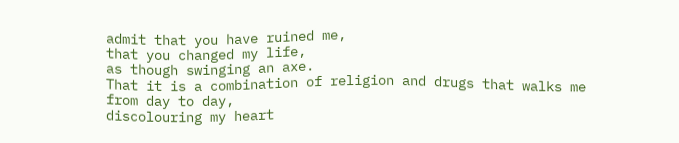admit that you have ruined me,
that you changed my life,
as though swinging an axe.
That it is a combination of religion and drugs that walks me
from day to day,
discolouring my heart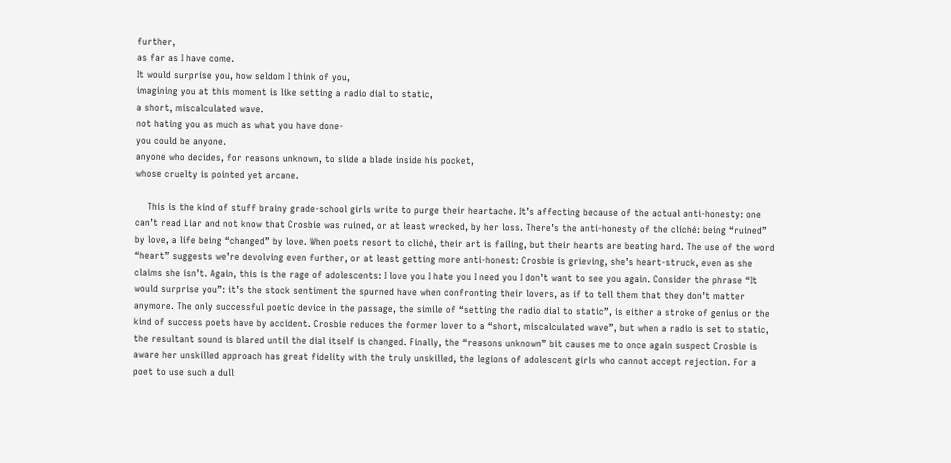further,
as far as I have come.
It would surprise you, how seldom I think of you,
imagining you at this moment is like setting a radio dial to static,
a short, miscalculated wave.
not hating you as much as what you have done-
you could be anyone.
anyone who decides, for reasons unknown, to slide a blade inside his pocket,
whose cruelty is pointed yet arcane.

    This is the kind of stuff brainy grade-school girls write to purge their heartache. It’s affecting because of the actual anti-honesty: one can’t read Liar and not know that Crosbie was ruined, or at least wrecked, by her loss. There’s the anti-honesty of the cliché: being “ruined” by love, a life being “changed” by love. When poets resort to cliché, their art is failing, but their hearts are beating hard. The use of the word “heart” suggests we’re devolving even further, or at least getting more anti-honest: Crosbie is grieving, she’s heart-struck, even as she claims she isn’t. Again, this is the rage of adolescents: I love you I hate you I need you I don’t want to see you again. Consider the phrase “It would surprise you”: it’s the stock sentiment the spurned have when confronting their lovers, as if to tell them that they don’t matter anymore. The only successful poetic device in the passage, the simile of “setting the radio dial to static”, is either a stroke of genius or the kind of success poets have by accident. Crosbie reduces the former lover to a “short, miscalculated wave”, but when a radio is set to static, the resultant sound is blared until the dial itself is changed. Finally, the “reasons unknown” bit causes me to once again suspect Crosbie is aware her unskilled approach has great fidelity with the truly unskilled, the legions of adolescent girls who cannot accept rejection. For a poet to use such a dull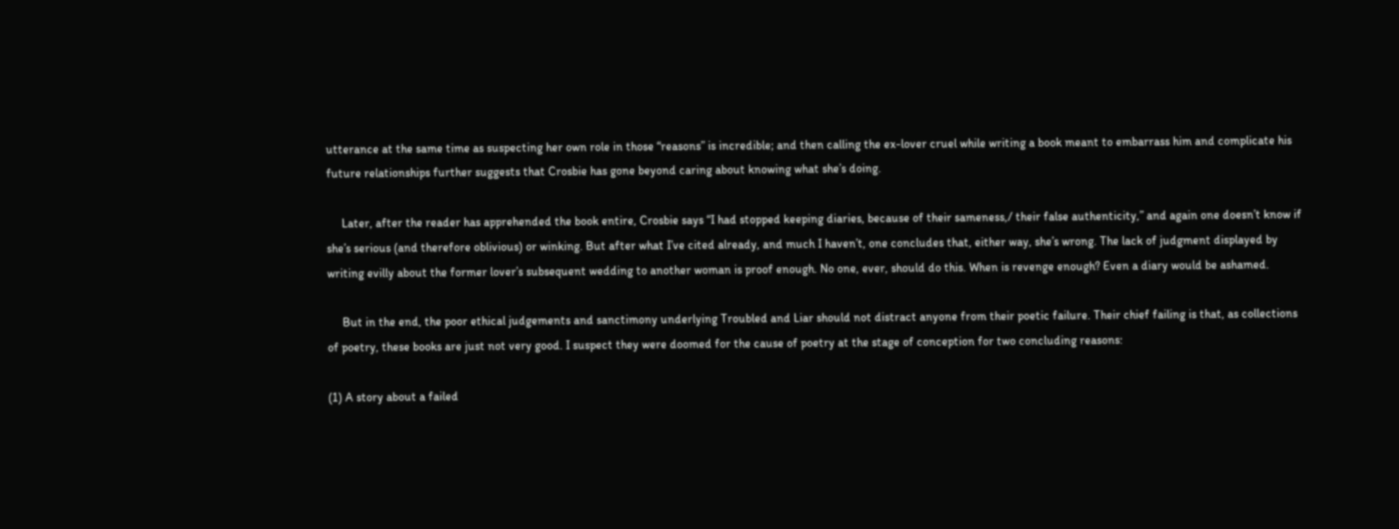utterance at the same time as suspecting her own role in those “reasons” is incredible; and then calling the ex-lover cruel while writing a book meant to embarrass him and complicate his future relationships further suggests that Crosbie has gone beyond caring about knowing what she’s doing.

     Later, after the reader has apprehended the book entire, Crosbie says “I had stopped keeping diaries, because of their sameness,/ their false authenticity,” and again one doesn’t know if she’s serious (and therefore oblivious) or winking. But after what I’ve cited already, and much I haven’t, one concludes that, either way, she’s wrong. The lack of judgment displayed by writing evilly about the former lover’s subsequent wedding to another woman is proof enough. No one, ever, should do this. When is revenge enough? Even a diary would be ashamed.

     But in the end, the poor ethical judgements and sanctimony underlying Troubled and Liar should not distract anyone from their poetic failure. Their chief failing is that, as collections of poetry, these books are just not very good. I suspect they were doomed for the cause of poetry at the stage of conception for two concluding reasons:

(1) A story about a failed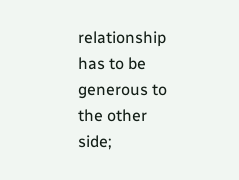relationship has to be generous to the other side;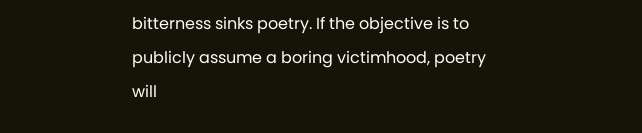bitterness sinks poetry. If the objective is to publicly assume a boring victimhood, poetry will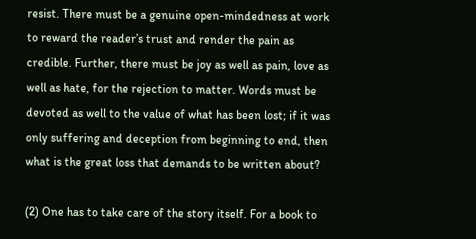resist. There must be a genuine open-mindedness at work to reward the reader’s trust and render the pain as credible. Further, there must be joy as well as pain, love as well as hate, for the rejection to matter. Words must be devoted as well to the value of what has been lost; if it was only suffering and deception from beginning to end, then what is the great loss that demands to be written about?

(2) One has to take care of the story itself. For a book to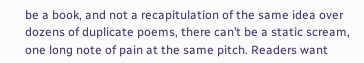be a book, and not a recapitulation of the same idea over dozens of duplicate poems, there can’t be a static scream, one long note of pain at the same pitch. Readers want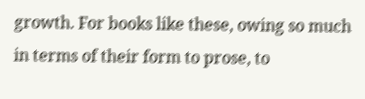growth. For books like these, owing so much in terms of their form to prose, to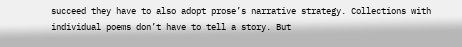succeed they have to also adopt prose’s narrative strategy. Collections with individual poems don’t have to tell a story. But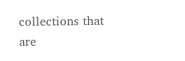collections that are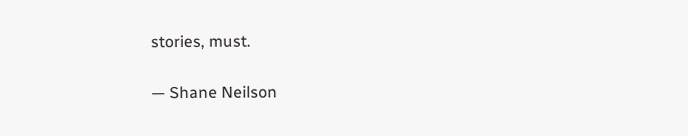stories, must.

— Shane Neilson